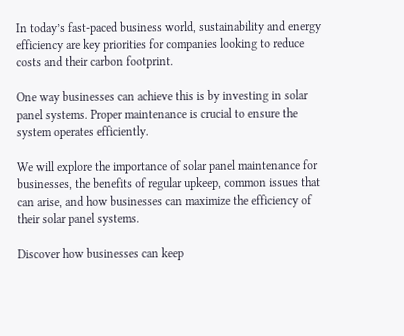In today’s fast-paced business world, sustainability and energy efficiency are key priorities for companies looking to reduce costs and their carbon footprint.

One way businesses can achieve this is by investing in solar panel systems. Proper maintenance is crucial to ensure the system operates efficiently.

We will explore the importance of solar panel maintenance for businesses, the benefits of regular upkeep, common issues that can arise, and how businesses can maximize the efficiency of their solar panel systems.

Discover how businesses can keep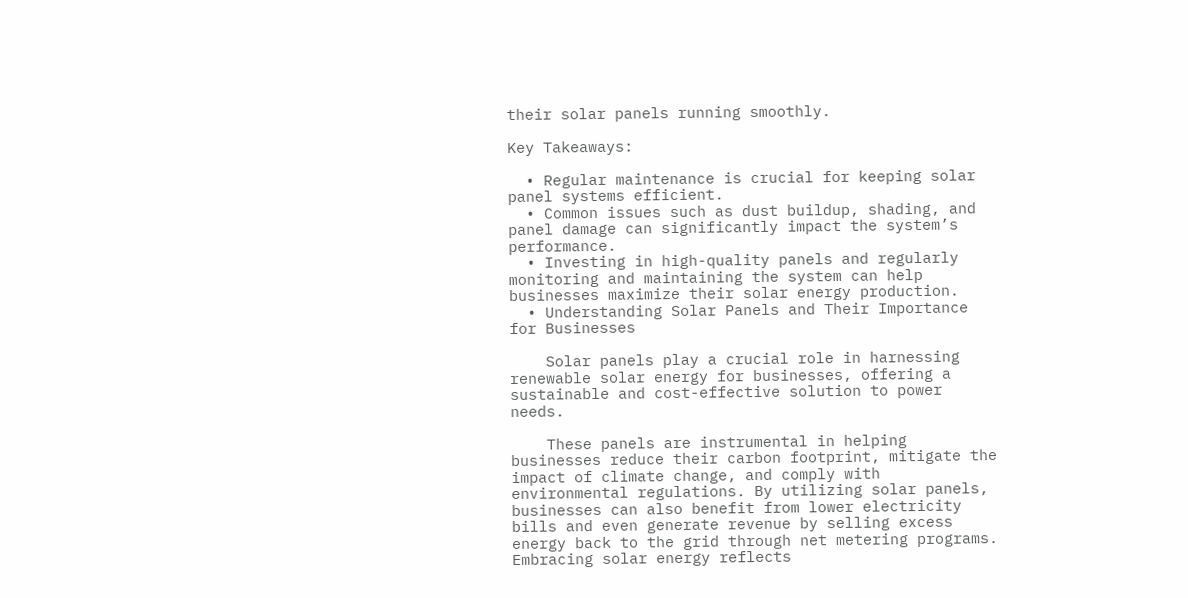their solar panels running smoothly.

Key Takeaways:

  • Regular maintenance is crucial for keeping solar panel systems efficient.
  • Common issues such as dust buildup, shading, and panel damage can significantly impact the system’s performance.
  • Investing in high-quality panels and regularly monitoring and maintaining the system can help businesses maximize their solar energy production.
  • Understanding Solar Panels and Their Importance for Businesses

    Solar panels play a crucial role in harnessing renewable solar energy for businesses, offering a sustainable and cost-effective solution to power needs.

    These panels are instrumental in helping businesses reduce their carbon footprint, mitigate the impact of climate change, and comply with environmental regulations. By utilizing solar panels, businesses can also benefit from lower electricity bills and even generate revenue by selling excess energy back to the grid through net metering programs. Embracing solar energy reflects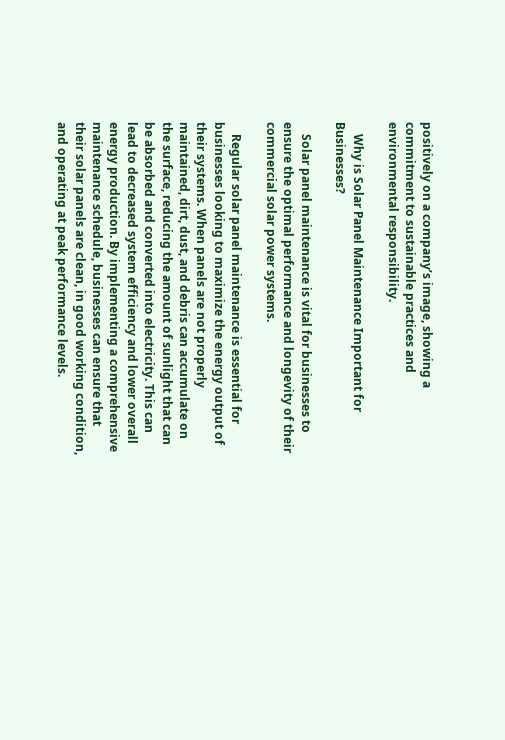positively on a company’s image, showing a commitment to sustainable practices and environmental responsibility.

    Why is Solar Panel Maintenance Important for Businesses?

    Solar panel maintenance is vital for businesses to ensure the optimal performance and longevity of their commercial solar power systems.

    Regular solar panel maintenance is essential for businesses looking to maximize the energy output of their systems. When panels are not properly maintained, dirt, dust, and debris can accumulate on the surface, reducing the amount of sunlight that can be absorbed and converted into electricity. This can lead to decreased system efficiency and lower overall energy production. By implementing a comprehensive maintenance schedule, businesses can ensure that their solar panels are clean, in good working condition, and operating at peak performance levels.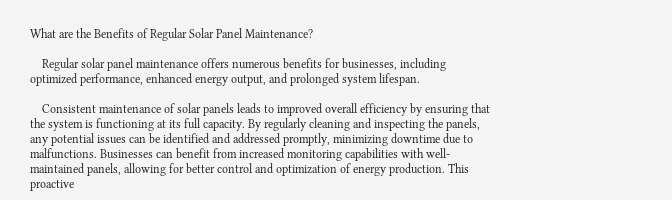What are the Benefits of Regular Solar Panel Maintenance?

    Regular solar panel maintenance offers numerous benefits for businesses, including optimized performance, enhanced energy output, and prolonged system lifespan.

    Consistent maintenance of solar panels leads to improved overall efficiency by ensuring that the system is functioning at its full capacity. By regularly cleaning and inspecting the panels, any potential issues can be identified and addressed promptly, minimizing downtime due to malfunctions. Businesses can benefit from increased monitoring capabilities with well-maintained panels, allowing for better control and optimization of energy production. This proactive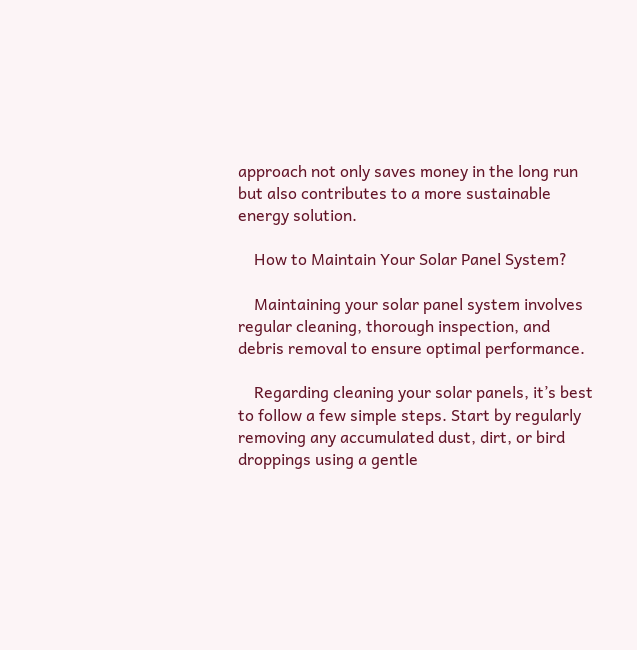approach not only saves money in the long run but also contributes to a more sustainable energy solution.

    How to Maintain Your Solar Panel System?

    Maintaining your solar panel system involves regular cleaning, thorough inspection, and debris removal to ensure optimal performance.

    Regarding cleaning your solar panels, it’s best to follow a few simple steps. Start by regularly removing any accumulated dust, dirt, or bird droppings using a gentle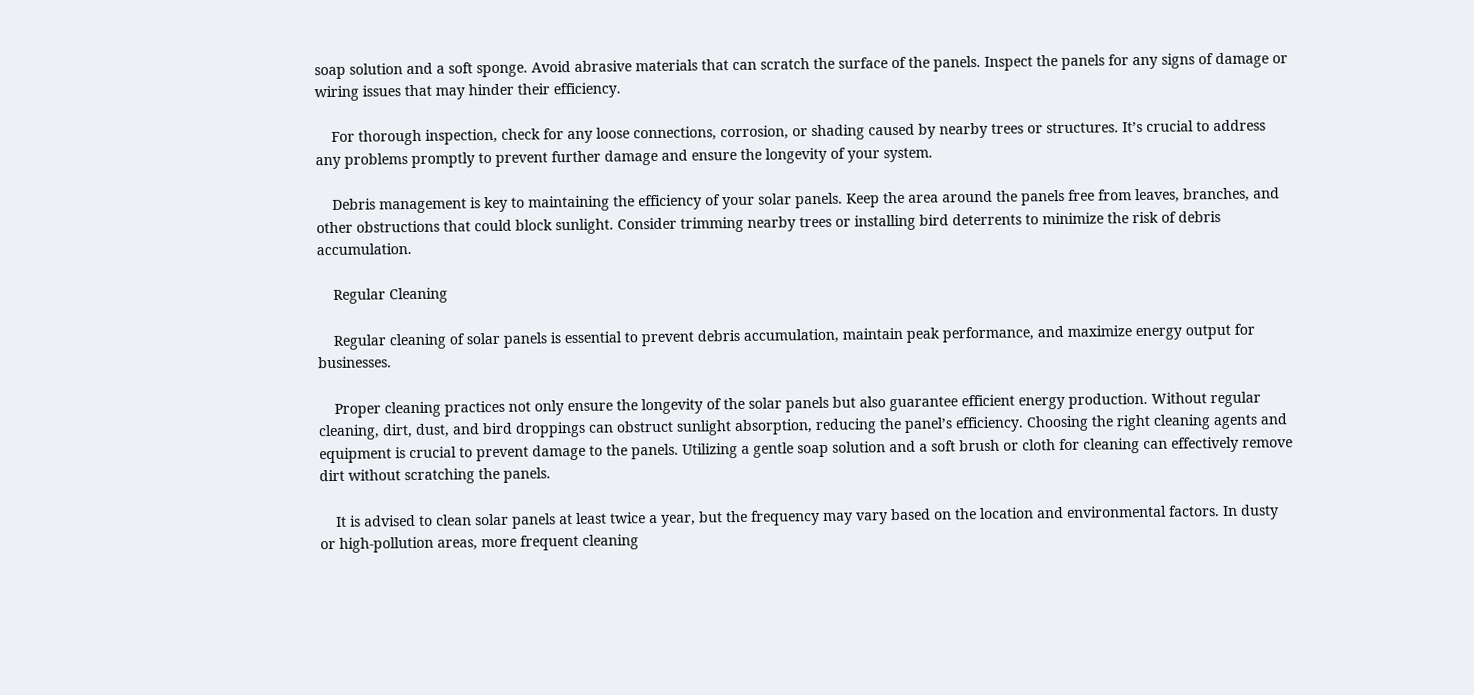soap solution and a soft sponge. Avoid abrasive materials that can scratch the surface of the panels. Inspect the panels for any signs of damage or wiring issues that may hinder their efficiency.

    For thorough inspection, check for any loose connections, corrosion, or shading caused by nearby trees or structures. It’s crucial to address any problems promptly to prevent further damage and ensure the longevity of your system.

    Debris management is key to maintaining the efficiency of your solar panels. Keep the area around the panels free from leaves, branches, and other obstructions that could block sunlight. Consider trimming nearby trees or installing bird deterrents to minimize the risk of debris accumulation.

    Regular Cleaning

    Regular cleaning of solar panels is essential to prevent debris accumulation, maintain peak performance, and maximize energy output for businesses.

    Proper cleaning practices not only ensure the longevity of the solar panels but also guarantee efficient energy production. Without regular cleaning, dirt, dust, and bird droppings can obstruct sunlight absorption, reducing the panel’s efficiency. Choosing the right cleaning agents and equipment is crucial to prevent damage to the panels. Utilizing a gentle soap solution and a soft brush or cloth for cleaning can effectively remove dirt without scratching the panels.

    It is advised to clean solar panels at least twice a year, but the frequency may vary based on the location and environmental factors. In dusty or high-pollution areas, more frequent cleaning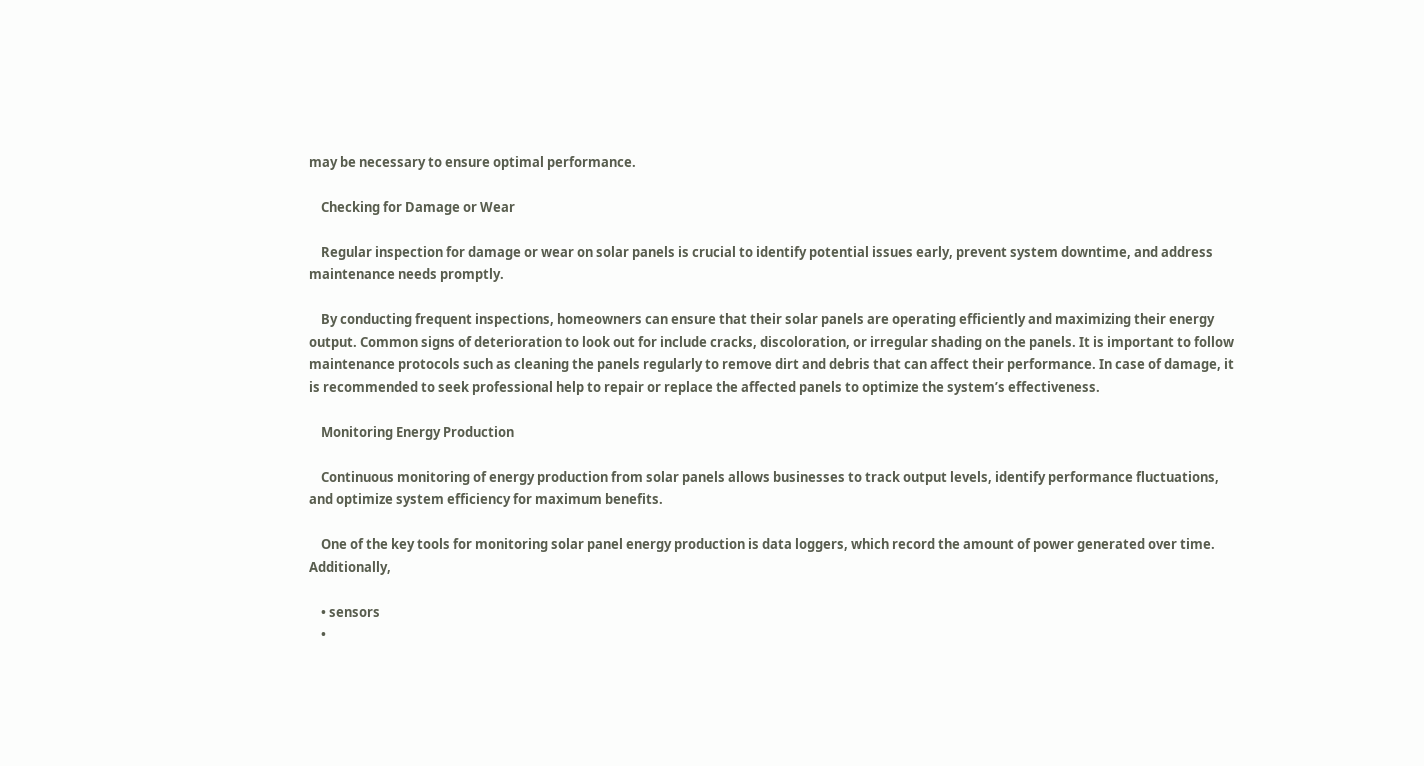may be necessary to ensure optimal performance.

    Checking for Damage or Wear

    Regular inspection for damage or wear on solar panels is crucial to identify potential issues early, prevent system downtime, and address maintenance needs promptly.

    By conducting frequent inspections, homeowners can ensure that their solar panels are operating efficiently and maximizing their energy output. Common signs of deterioration to look out for include cracks, discoloration, or irregular shading on the panels. It is important to follow maintenance protocols such as cleaning the panels regularly to remove dirt and debris that can affect their performance. In case of damage, it is recommended to seek professional help to repair or replace the affected panels to optimize the system’s effectiveness.

    Monitoring Energy Production

    Continuous monitoring of energy production from solar panels allows businesses to track output levels, identify performance fluctuations, and optimize system efficiency for maximum benefits.

    One of the key tools for monitoring solar panel energy production is data loggers, which record the amount of power generated over time. Additionally,

    • sensors
    •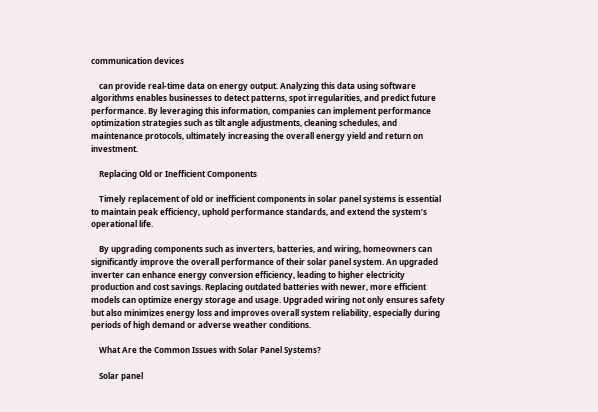communication devices

    can provide real-time data on energy output. Analyzing this data using software algorithms enables businesses to detect patterns, spot irregularities, and predict future performance. By leveraging this information, companies can implement performance optimization strategies such as tilt angle adjustments, cleaning schedules, and maintenance protocols, ultimately increasing the overall energy yield and return on investment.

    Replacing Old or Inefficient Components

    Timely replacement of old or inefficient components in solar panel systems is essential to maintain peak efficiency, uphold performance standards, and extend the system’s operational life.

    By upgrading components such as inverters, batteries, and wiring, homeowners can significantly improve the overall performance of their solar panel system. An upgraded inverter can enhance energy conversion efficiency, leading to higher electricity production and cost savings. Replacing outdated batteries with newer, more efficient models can optimize energy storage and usage. Upgraded wiring not only ensures safety but also minimizes energy loss and improves overall system reliability, especially during periods of high demand or adverse weather conditions.

    What Are the Common Issues with Solar Panel Systems?

    Solar panel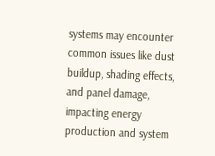systems may encounter common issues like dust buildup, shading effects, and panel damage, impacting energy production and system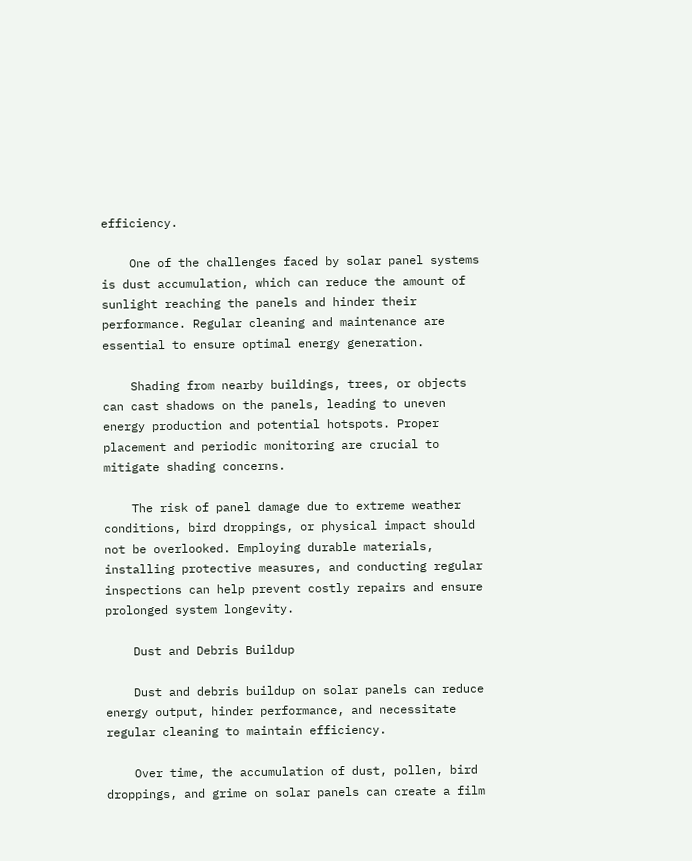efficiency.

    One of the challenges faced by solar panel systems is dust accumulation, which can reduce the amount of sunlight reaching the panels and hinder their performance. Regular cleaning and maintenance are essential to ensure optimal energy generation.

    Shading from nearby buildings, trees, or objects can cast shadows on the panels, leading to uneven energy production and potential hotspots. Proper placement and periodic monitoring are crucial to mitigate shading concerns.

    The risk of panel damage due to extreme weather conditions, bird droppings, or physical impact should not be overlooked. Employing durable materials, installing protective measures, and conducting regular inspections can help prevent costly repairs and ensure prolonged system longevity.

    Dust and Debris Buildup

    Dust and debris buildup on solar panels can reduce energy output, hinder performance, and necessitate regular cleaning to maintain efficiency.

    Over time, the accumulation of dust, pollen, bird droppings, and grime on solar panels can create a film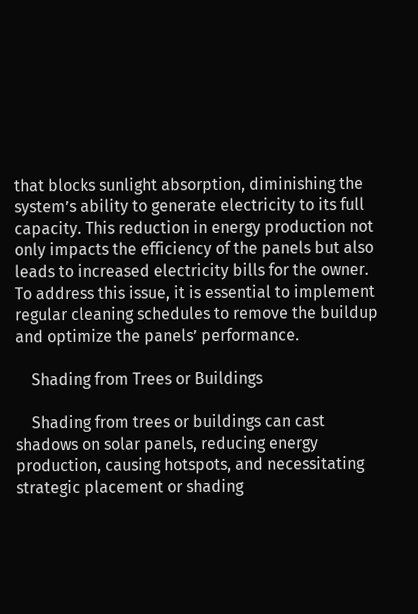that blocks sunlight absorption, diminishing the system’s ability to generate electricity to its full capacity. This reduction in energy production not only impacts the efficiency of the panels but also leads to increased electricity bills for the owner. To address this issue, it is essential to implement regular cleaning schedules to remove the buildup and optimize the panels’ performance.

    Shading from Trees or Buildings

    Shading from trees or buildings can cast shadows on solar panels, reducing energy production, causing hotspots, and necessitating strategic placement or shading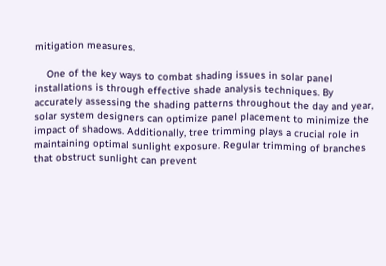mitigation measures.

    One of the key ways to combat shading issues in solar panel installations is through effective shade analysis techniques. By accurately assessing the shading patterns throughout the day and year, solar system designers can optimize panel placement to minimize the impact of shadows. Additionally, tree trimming plays a crucial role in maintaining optimal sunlight exposure. Regular trimming of branches that obstruct sunlight can prevent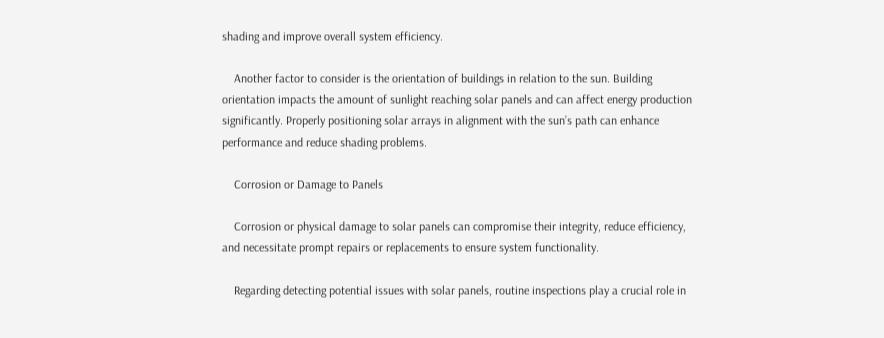shading and improve overall system efficiency.

    Another factor to consider is the orientation of buildings in relation to the sun. Building orientation impacts the amount of sunlight reaching solar panels and can affect energy production significantly. Properly positioning solar arrays in alignment with the sun’s path can enhance performance and reduce shading problems.

    Corrosion or Damage to Panels

    Corrosion or physical damage to solar panels can compromise their integrity, reduce efficiency, and necessitate prompt repairs or replacements to ensure system functionality.

    Regarding detecting potential issues with solar panels, routine inspections play a crucial role in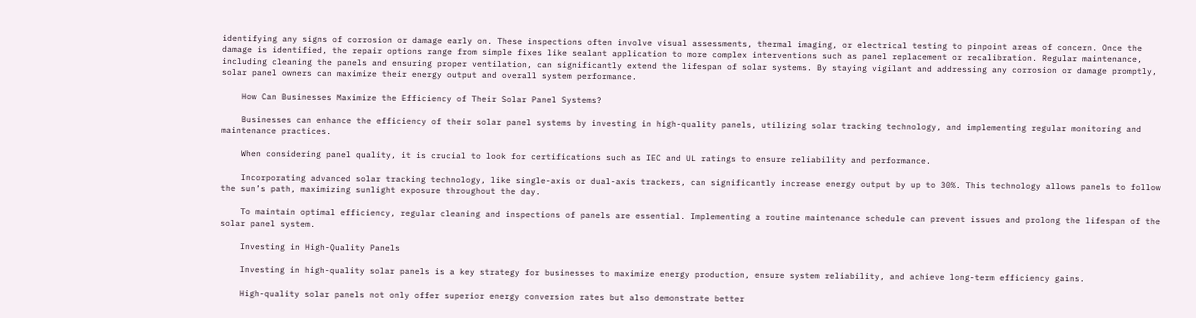identifying any signs of corrosion or damage early on. These inspections often involve visual assessments, thermal imaging, or electrical testing to pinpoint areas of concern. Once the damage is identified, the repair options range from simple fixes like sealant application to more complex interventions such as panel replacement or recalibration. Regular maintenance, including cleaning the panels and ensuring proper ventilation, can significantly extend the lifespan of solar systems. By staying vigilant and addressing any corrosion or damage promptly, solar panel owners can maximize their energy output and overall system performance.

    How Can Businesses Maximize the Efficiency of Their Solar Panel Systems?

    Businesses can enhance the efficiency of their solar panel systems by investing in high-quality panels, utilizing solar tracking technology, and implementing regular monitoring and maintenance practices.

    When considering panel quality, it is crucial to look for certifications such as IEC and UL ratings to ensure reliability and performance.

    Incorporating advanced solar tracking technology, like single-axis or dual-axis trackers, can significantly increase energy output by up to 30%. This technology allows panels to follow the sun’s path, maximizing sunlight exposure throughout the day.

    To maintain optimal efficiency, regular cleaning and inspections of panels are essential. Implementing a routine maintenance schedule can prevent issues and prolong the lifespan of the solar panel system.

    Investing in High-Quality Panels

    Investing in high-quality solar panels is a key strategy for businesses to maximize energy production, ensure system reliability, and achieve long-term efficiency gains.

    High-quality solar panels not only offer superior energy conversion rates but also demonstrate better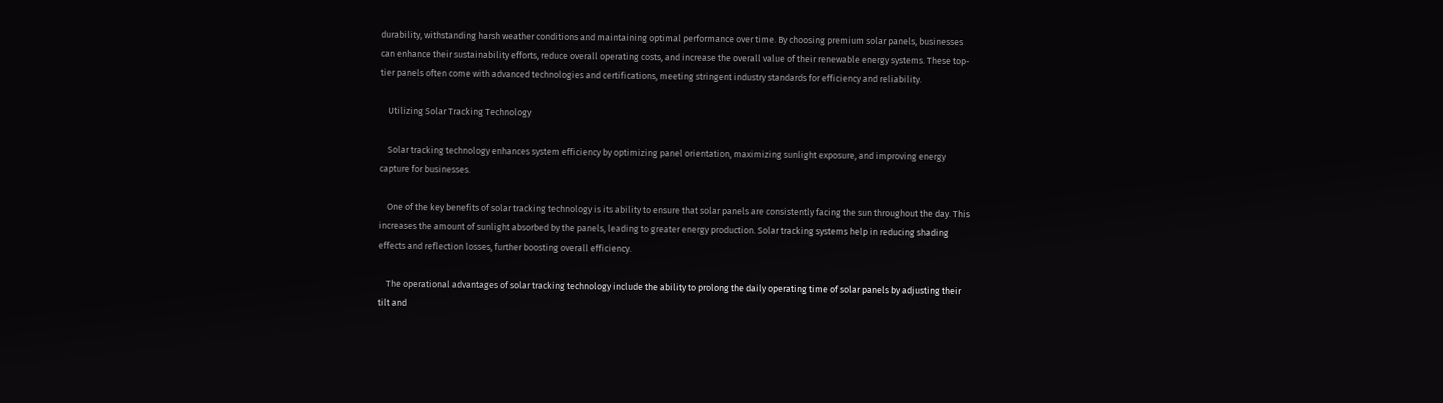durability, withstanding harsh weather conditions and maintaining optimal performance over time. By choosing premium solar panels, businesses can enhance their sustainability efforts, reduce overall operating costs, and increase the overall value of their renewable energy systems. These top-tier panels often come with advanced technologies and certifications, meeting stringent industry standards for efficiency and reliability.

    Utilizing Solar Tracking Technology

    Solar tracking technology enhances system efficiency by optimizing panel orientation, maximizing sunlight exposure, and improving energy capture for businesses.

    One of the key benefits of solar tracking technology is its ability to ensure that solar panels are consistently facing the sun throughout the day. This increases the amount of sunlight absorbed by the panels, leading to greater energy production. Solar tracking systems help in reducing shading effects and reflection losses, further boosting overall efficiency.

    The operational advantages of solar tracking technology include the ability to prolong the daily operating time of solar panels by adjusting their tilt and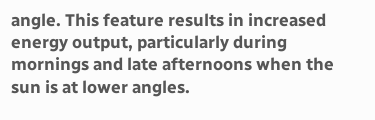angle. This feature results in increased energy output, particularly during mornings and late afternoons when the sun is at lower angles.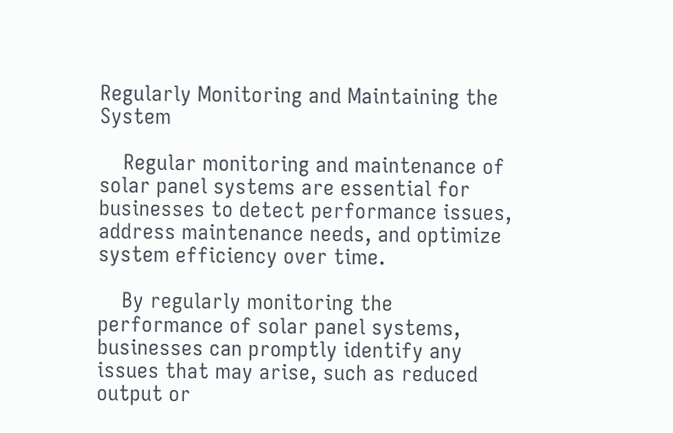Regularly Monitoring and Maintaining the System

    Regular monitoring and maintenance of solar panel systems are essential for businesses to detect performance issues, address maintenance needs, and optimize system efficiency over time.

    By regularly monitoring the performance of solar panel systems, businesses can promptly identify any issues that may arise, such as reduced output or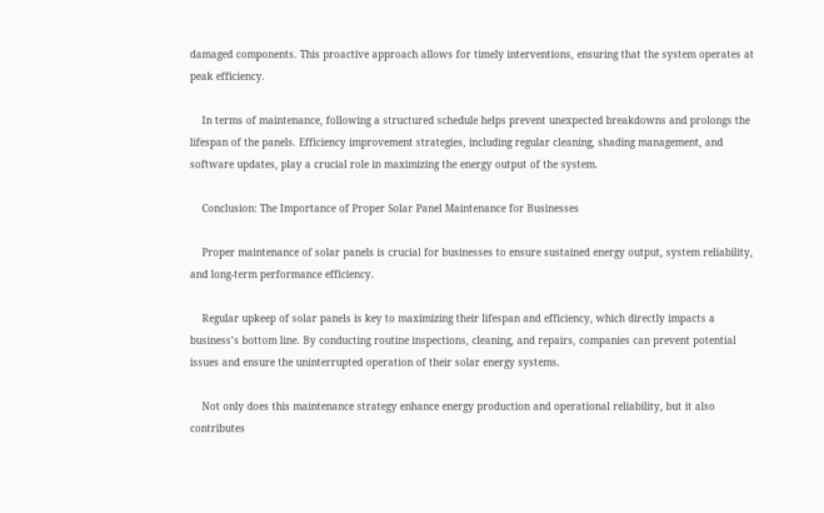damaged components. This proactive approach allows for timely interventions, ensuring that the system operates at peak efficiency.

    In terms of maintenance, following a structured schedule helps prevent unexpected breakdowns and prolongs the lifespan of the panels. Efficiency improvement strategies, including regular cleaning, shading management, and software updates, play a crucial role in maximizing the energy output of the system.

    Conclusion: The Importance of Proper Solar Panel Maintenance for Businesses

    Proper maintenance of solar panels is crucial for businesses to ensure sustained energy output, system reliability, and long-term performance efficiency.

    Regular upkeep of solar panels is key to maximizing their lifespan and efficiency, which directly impacts a business’s bottom line. By conducting routine inspections, cleaning, and repairs, companies can prevent potential issues and ensure the uninterrupted operation of their solar energy systems.

    Not only does this maintenance strategy enhance energy production and operational reliability, but it also contributes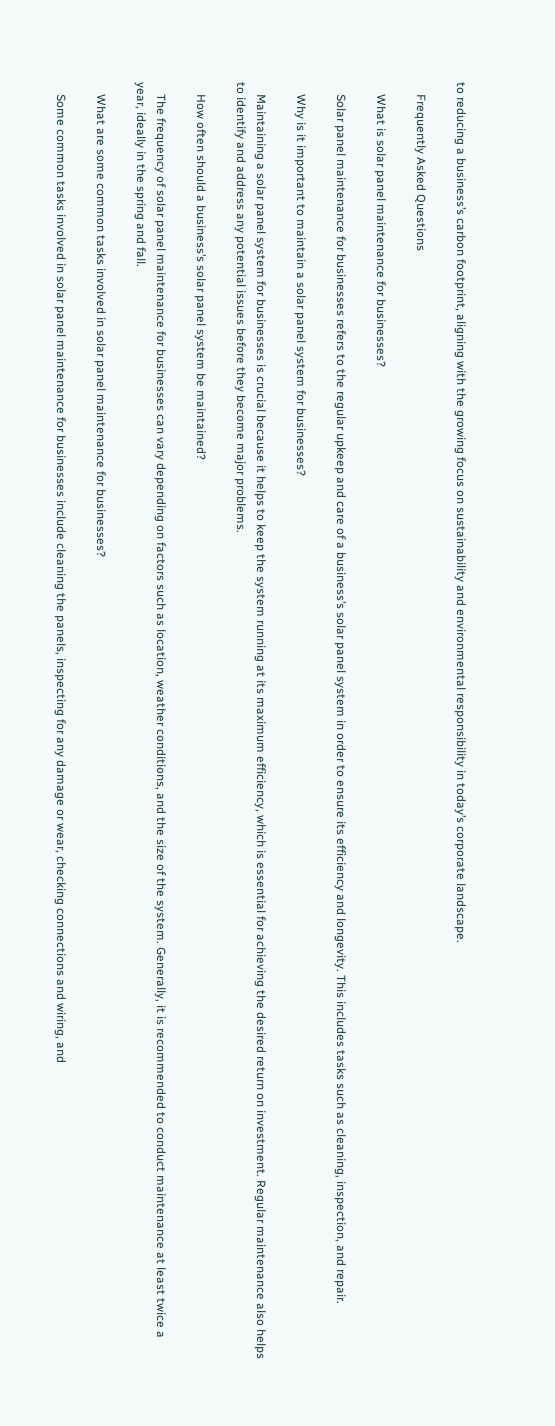to reducing a business’s carbon footprint, aligning with the growing focus on sustainability and environmental responsibility in today’s corporate landscape.

    Frequently Asked Questions

    What is solar panel maintenance for businesses?

    Solar panel maintenance for businesses refers to the regular upkeep and care of a business’s solar panel system in order to ensure its efficiency and longevity. This includes tasks such as cleaning, inspection, and repair.

    Why is it important to maintain a solar panel system for businesses?

    Maintaining a solar panel system for businesses is crucial because it helps to keep the system running at its maximum efficiency, which is essential for achieving the desired return on investment. Regular maintenance also helps to identify and address any potential issues before they become major problems.

    How often should a business’s solar panel system be maintained?

    The frequency of solar panel maintenance for businesses can vary depending on factors such as location, weather conditions, and the size of the system. Generally, it is recommended to conduct maintenance at least twice a year, ideally in the spring and fall.

    What are some common tasks involved in solar panel maintenance for businesses?

    Some common tasks involved in solar panel maintenance for businesses include cleaning the panels, inspecting for any damage or wear, checking connections and wiring, and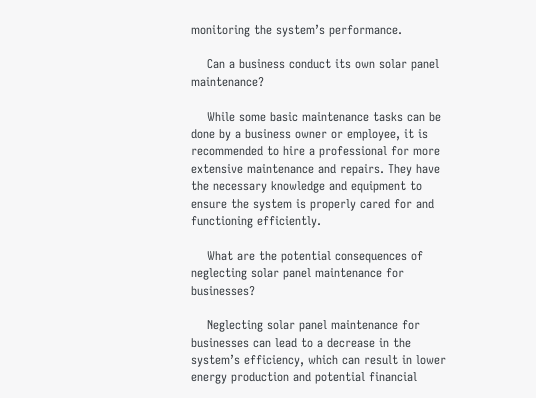monitoring the system’s performance.

    Can a business conduct its own solar panel maintenance?

    While some basic maintenance tasks can be done by a business owner or employee, it is recommended to hire a professional for more extensive maintenance and repairs. They have the necessary knowledge and equipment to ensure the system is properly cared for and functioning efficiently.

    What are the potential consequences of neglecting solar panel maintenance for businesses?

    Neglecting solar panel maintenance for businesses can lead to a decrease in the system’s efficiency, which can result in lower energy production and potential financial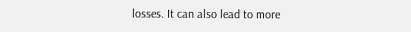losses. It can also lead to more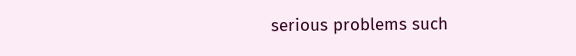serious problems such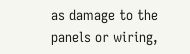as damage to the panels or wiring,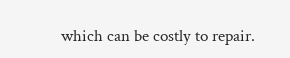which can be costly to repair.